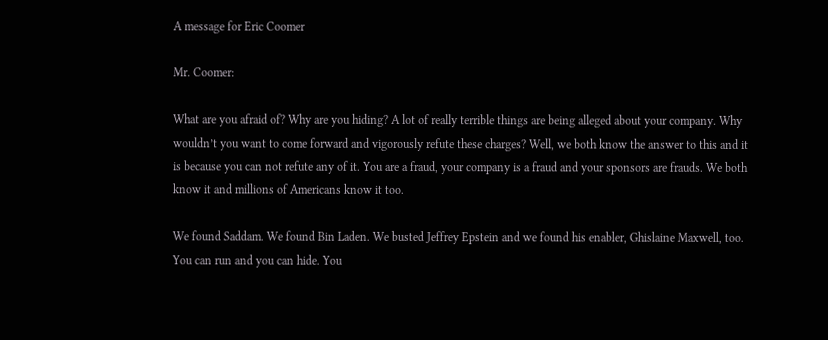A message for Eric Coomer

Mr. Coomer:

What are you afraid of? Why are you hiding? A lot of really terrible things are being alleged about your company. Why wouldn’t you want to come forward and vigorously refute these charges? Well, we both know the answer to this and it is because you can not refute any of it. You are a fraud, your company is a fraud and your sponsors are frauds. We both know it and millions of Americans know it too.

We found Saddam. We found Bin Laden. We busted Jeffrey Epstein and we found his enabler, Ghislaine Maxwell, too. You can run and you can hide. You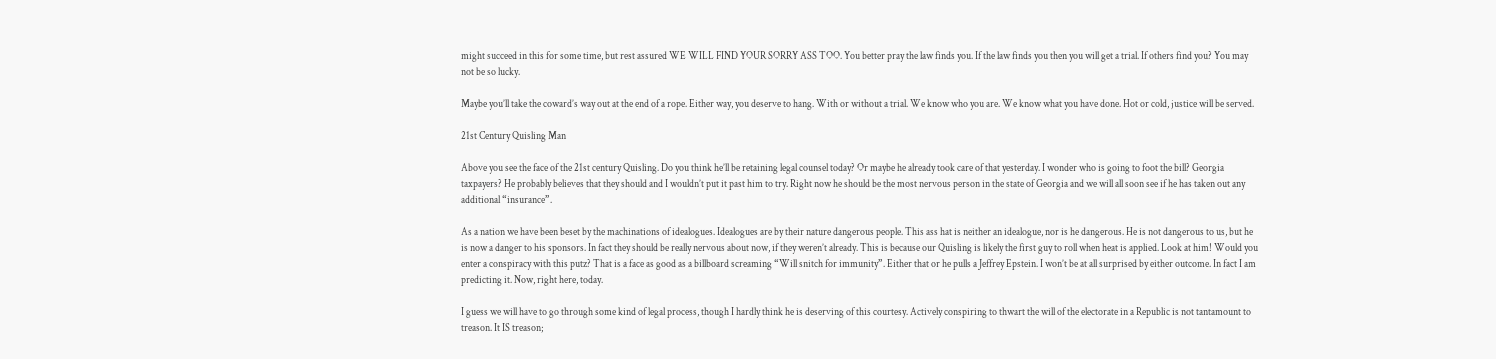might succeed in this for some time, but rest assured WE WILL FIND YOUR SORRY ASS TOO. You better pray the law finds you. If the law finds you then you will get a trial. If others find you? You may not be so lucky.

Maybe you’ll take the coward’s way out at the end of a rope. Either way, you deserve to hang. With or without a trial. We know who you are. We know what you have done. Hot or cold, justice will be served.

21st Century Quisling Man

Above you see the face of the 21st century Quisling. Do you think he’ll be retaining legal counsel today? Or maybe he already took care of that yesterday. I wonder who is going to foot the bill? Georgia taxpayers? He probably believes that they should and I wouldn’t put it past him to try. Right now he should be the most nervous person in the state of Georgia and we will all soon see if he has taken out any additional “insurance”.

As a nation we have been beset by the machinations of idealogues. Idealogues are by their nature dangerous people. This ass hat is neither an idealogue, nor is he dangerous. He is not dangerous to us, but he is now a danger to his sponsors. In fact they should be really nervous about now, if they weren’t already. This is because our Quisling is likely the first guy to roll when heat is applied. Look at him! Would you enter a conspiracy with this putz? That is a face as good as a billboard screaming “Will snitch for immunity”. Either that or he pulls a Jeffrey Epstein. I won’t be at all surprised by either outcome. In fact I am predicting it. Now, right here, today.

I guess we will have to go through some kind of legal process, though I hardly think he is deserving of this courtesy. Actively conspiring to thwart the will of the electorate in a Republic is not tantamount to treason. It IS treason;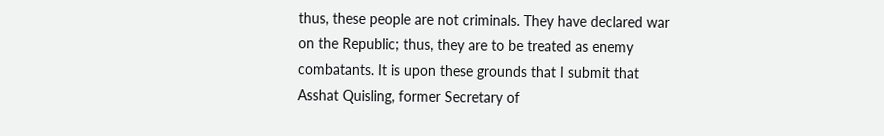thus, these people are not criminals. They have declared war on the Republic; thus, they are to be treated as enemy combatants. It is upon these grounds that I submit that Asshat Quisling, former Secretary of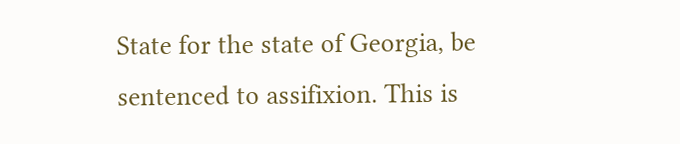State for the state of Georgia, be sentenced to assifixion. This is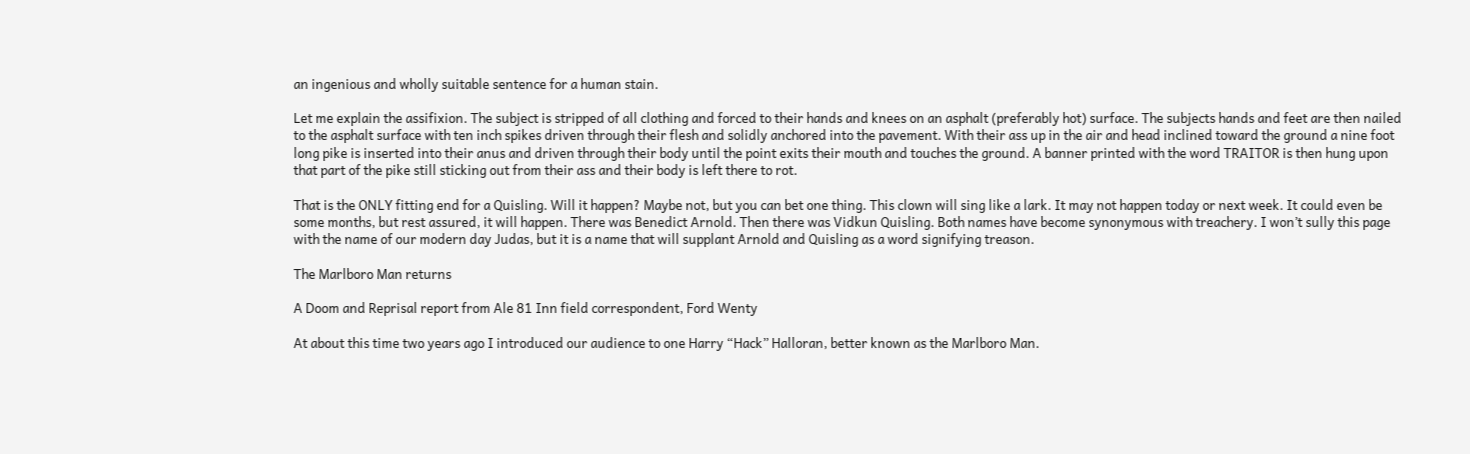an ingenious and wholly suitable sentence for a human stain.

Let me explain the assifixion. The subject is stripped of all clothing and forced to their hands and knees on an asphalt (preferably hot) surface. The subjects hands and feet are then nailed to the asphalt surface with ten inch spikes driven through their flesh and solidly anchored into the pavement. With their ass up in the air and head inclined toward the ground a nine foot long pike is inserted into their anus and driven through their body until the point exits their mouth and touches the ground. A banner printed with the word TRAITOR is then hung upon that part of the pike still sticking out from their ass and their body is left there to rot.

That is the ONLY fitting end for a Quisling. Will it happen? Maybe not, but you can bet one thing. This clown will sing like a lark. It may not happen today or next week. It could even be some months, but rest assured, it will happen. There was Benedict Arnold. Then there was Vidkun Quisling. Both names have become synonymous with treachery. I won’t sully this page with the name of our modern day Judas, but it is a name that will supplant Arnold and Quisling as a word signifying treason.

The Marlboro Man returns

A Doom and Reprisal report from Ale 81 Inn field correspondent, Ford Wenty

At about this time two years ago I introduced our audience to one Harry “Hack” Halloran, better known as the Marlboro Man.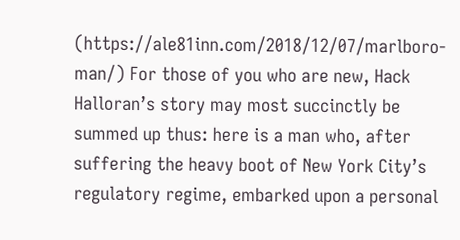(https://ale81inn.com/2018/12/07/marlboro-man/) For those of you who are new, Hack Halloran’s story may most succinctly be summed up thus: here is a man who, after suffering the heavy boot of New York City’s regulatory regime, embarked upon a personal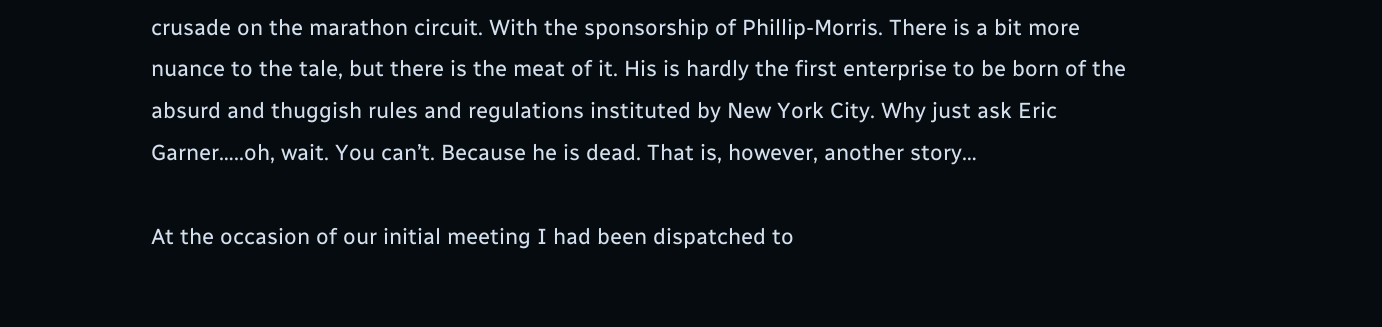crusade on the marathon circuit. With the sponsorship of Phillip-Morris. There is a bit more nuance to the tale, but there is the meat of it. His is hardly the first enterprise to be born of the absurd and thuggish rules and regulations instituted by New York City. Why just ask Eric Garner…..oh, wait. You can’t. Because he is dead. That is, however, another story…

At the occasion of our initial meeting I had been dispatched to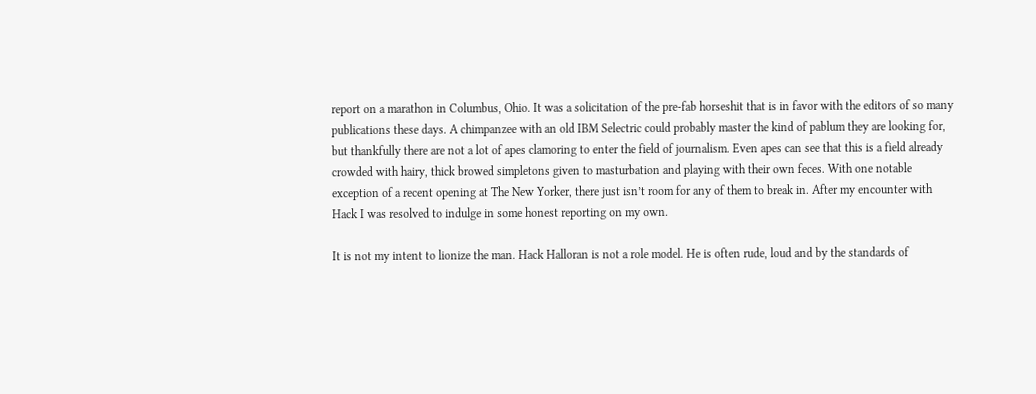report on a marathon in Columbus, Ohio. It was a solicitation of the pre-fab horseshit that is in favor with the editors of so many publications these days. A chimpanzee with an old IBM Selectric could probably master the kind of pablum they are looking for, but thankfully there are not a lot of apes clamoring to enter the field of journalism. Even apes can see that this is a field already crowded with hairy, thick browed simpletons given to masturbation and playing with their own feces. With one notable exception of a recent opening at The New Yorker, there just isn’t room for any of them to break in. After my encounter with Hack I was resolved to indulge in some honest reporting on my own.

It is not my intent to lionize the man. Hack Halloran is not a role model. He is often rude, loud and by the standards of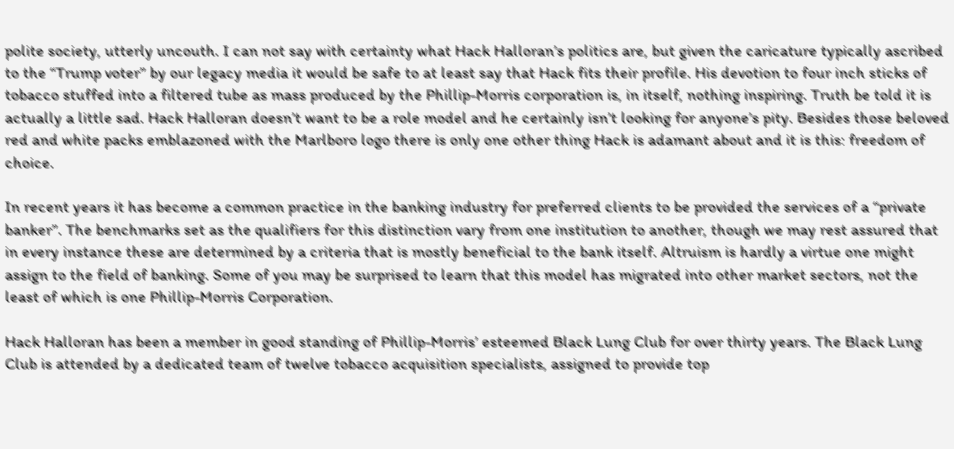polite society, utterly uncouth. I can not say with certainty what Hack Halloran’s politics are, but given the caricature typically ascribed to the “Trump voter” by our legacy media it would be safe to at least say that Hack fits their profile. His devotion to four inch sticks of tobacco stuffed into a filtered tube as mass produced by the Phillip-Morris corporation is, in itself, nothing inspiring. Truth be told it is actually a little sad. Hack Halloran doesn’t want to be a role model and he certainly isn’t looking for anyone’s pity. Besides those beloved red and white packs emblazoned with the Marlboro logo there is only one other thing Hack is adamant about and it is this: freedom of choice.

In recent years it has become a common practice in the banking industry for preferred clients to be provided the services of a “private banker”. The benchmarks set as the qualifiers for this distinction vary from one institution to another, though we may rest assured that in every instance these are determined by a criteria that is mostly beneficial to the bank itself. Altruism is hardly a virtue one might assign to the field of banking. Some of you may be surprised to learn that this model has migrated into other market sectors, not the least of which is one Phillip-Morris Corporation.

Hack Halloran has been a member in good standing of Phillip-Morris’ esteemed Black Lung Club for over thirty years. The Black Lung Club is attended by a dedicated team of twelve tobacco acquisition specialists, assigned to provide top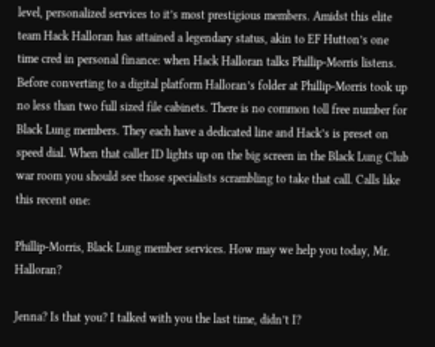level, personalized services to it’s most prestigious members. Amidst this elite team Hack Halloran has attained a legendary status, akin to EF Hutton’s one time cred in personal finance: when Hack Halloran talks Phillip-Morris listens. Before converting to a digital platform Halloran’s folder at Phillip-Morris took up no less than two full sized file cabinets. There is no common toll free number for Black Lung members. They each have a dedicated line and Hack’s is preset on speed dial. When that caller ID lights up on the big screen in the Black Lung Club war room you should see those specialists scrambling to take that call. Calls like this recent one:

Phillip-Morris, Black Lung member services. How may we help you today, Mr. Halloran?

Jenna? Is that you? I talked with you the last time, didn’t I?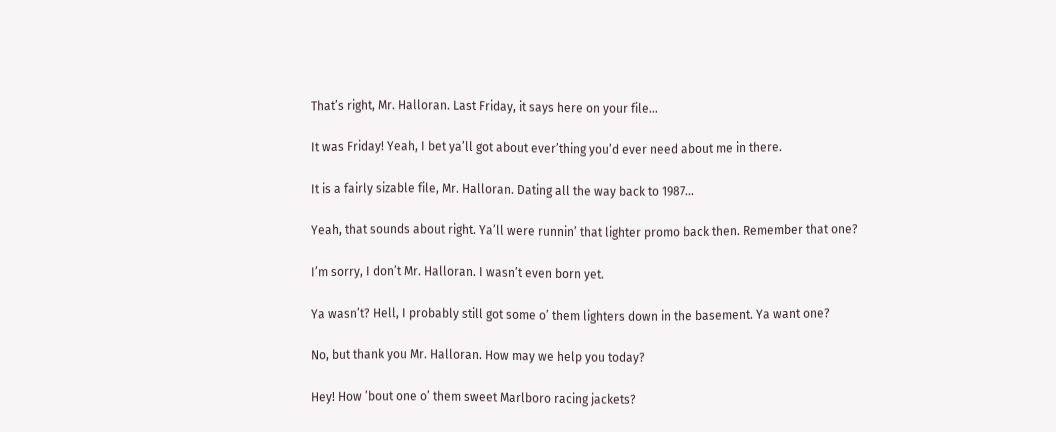That’s right, Mr. Halloran. Last Friday, it says here on your file…

It was Friday! Yeah, I bet ya’ll got about ever’thing you’d ever need about me in there.

It is a fairly sizable file, Mr. Halloran. Dating all the way back to 1987…

Yeah, that sounds about right. Ya’ll were runnin’ that lighter promo back then. Remember that one?

I’m sorry, I don’t Mr. Halloran. I wasn’t even born yet.

Ya wasn’t? Hell, I probably still got some o’ them lighters down in the basement. Ya want one?

No, but thank you Mr. Halloran. How may we help you today?

Hey! How ’bout one o’ them sweet Marlboro racing jackets?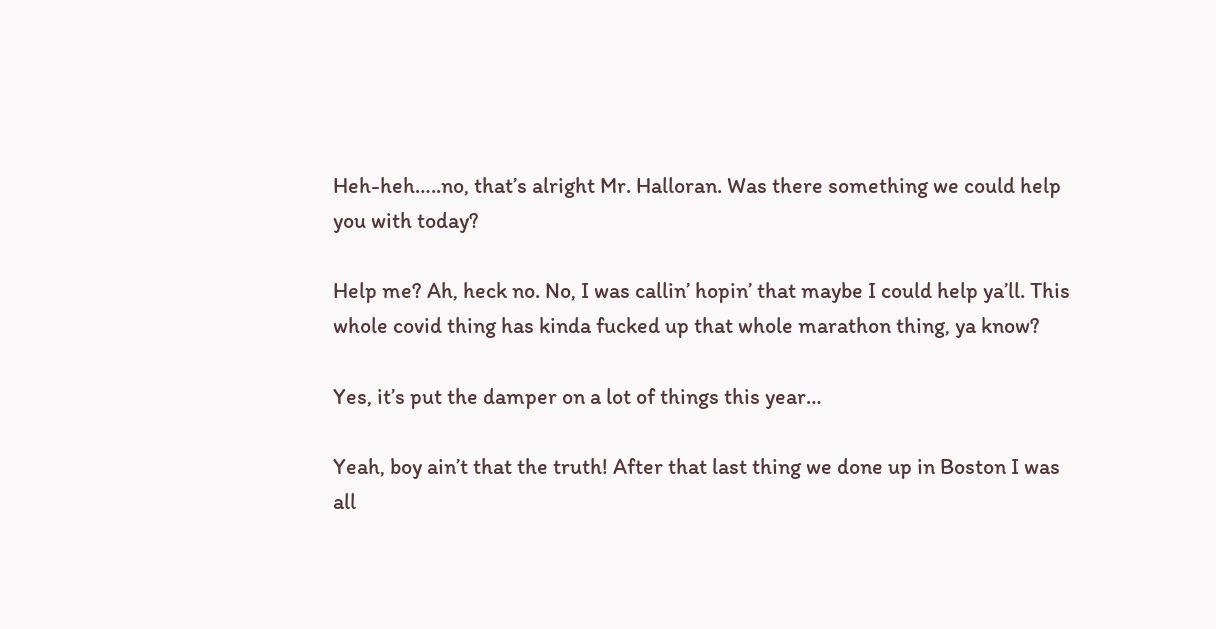Heh-heh…..no, that’s alright Mr. Halloran. Was there something we could help you with today?

Help me? Ah, heck no. No, I was callin’ hopin’ that maybe I could help ya’ll. This whole covid thing has kinda fucked up that whole marathon thing, ya know?

Yes, it’s put the damper on a lot of things this year…

Yeah, boy ain’t that the truth! After that last thing we done up in Boston I was all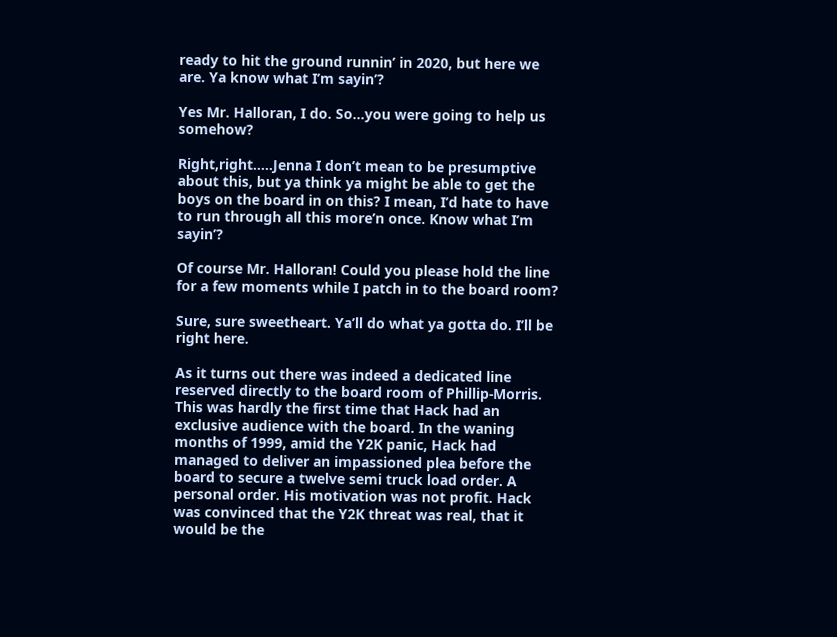ready to hit the ground runnin’ in 2020, but here we are. Ya know what I’m sayin’?

Yes Mr. Halloran, I do. So…you were going to help us somehow?

Right,right…..Jenna I don’t mean to be presumptive about this, but ya think ya might be able to get the boys on the board in on this? I mean, I’d hate to have to run through all this more’n once. Know what I’m sayin’?

Of course Mr. Halloran! Could you please hold the line for a few moments while I patch in to the board room?

Sure, sure sweetheart. Ya’ll do what ya gotta do. I’ll be right here.

As it turns out there was indeed a dedicated line reserved directly to the board room of Phillip-Morris. This was hardly the first time that Hack had an exclusive audience with the board. In the waning months of 1999, amid the Y2K panic, Hack had managed to deliver an impassioned plea before the board to secure a twelve semi truck load order. A personal order. His motivation was not profit. Hack was convinced that the Y2K threat was real, that it would be the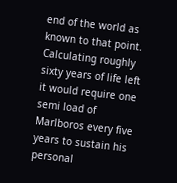end of the world as known to that point. Calculating roughly sixty years of life left it would require one semi load of Marlboros every five years to sustain his personal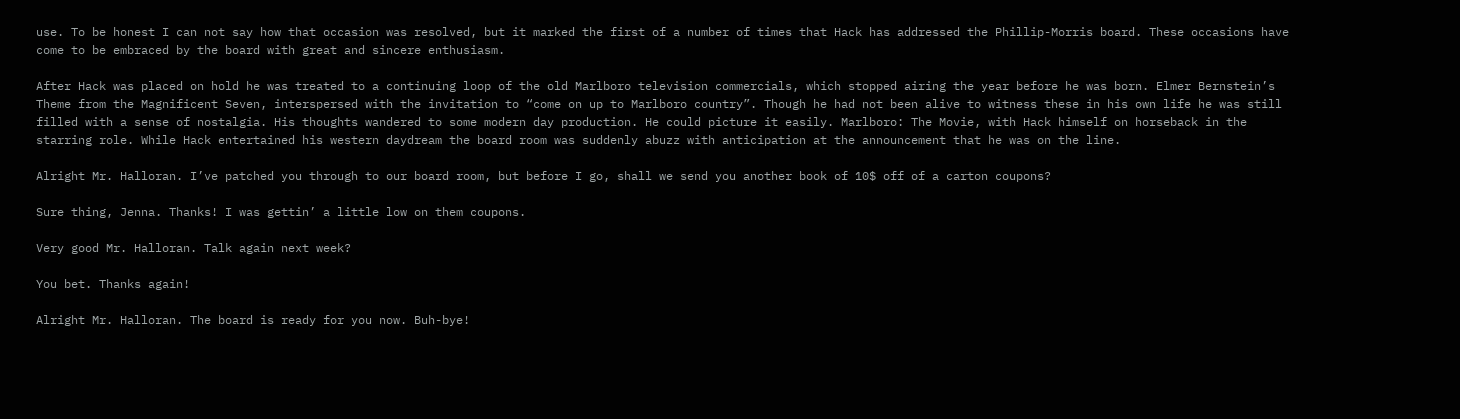use. To be honest I can not say how that occasion was resolved, but it marked the first of a number of times that Hack has addressed the Phillip-Morris board. These occasions have come to be embraced by the board with great and sincere enthusiasm.

After Hack was placed on hold he was treated to a continuing loop of the old Marlboro television commercials, which stopped airing the year before he was born. Elmer Bernstein’s Theme from the Magnificent Seven, interspersed with the invitation to “come on up to Marlboro country”. Though he had not been alive to witness these in his own life he was still filled with a sense of nostalgia. His thoughts wandered to some modern day production. He could picture it easily. Marlboro: The Movie, with Hack himself on horseback in the starring role. While Hack entertained his western daydream the board room was suddenly abuzz with anticipation at the announcement that he was on the line.

Alright Mr. Halloran. I’ve patched you through to our board room, but before I go, shall we send you another book of 10$ off of a carton coupons?

Sure thing, Jenna. Thanks! I was gettin’ a little low on them coupons.

Very good Mr. Halloran. Talk again next week?

You bet. Thanks again!

Alright Mr. Halloran. The board is ready for you now. Buh-bye!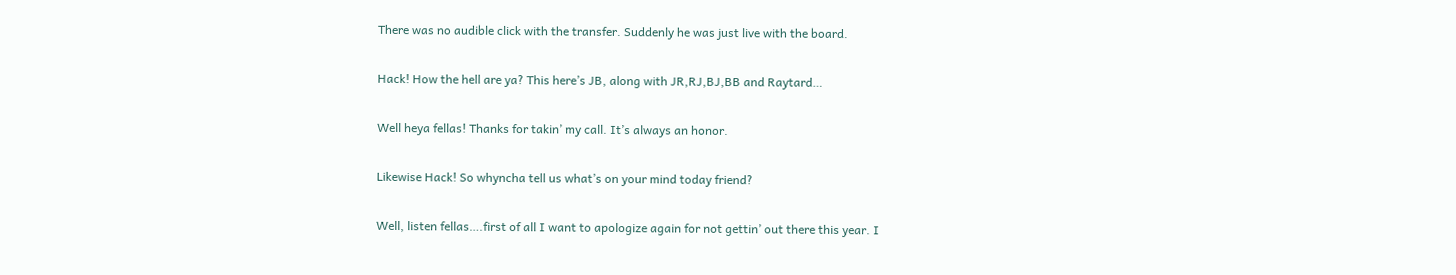There was no audible click with the transfer. Suddenly he was just live with the board.

Hack! How the hell are ya? This here’s JB, along with JR,RJ,BJ,BB and Raytard…

Well heya fellas! Thanks for takin’ my call. It’s always an honor.

Likewise Hack! So whyncha tell us what’s on your mind today friend?

Well, listen fellas….first of all I want to apologize again for not gettin’ out there this year. I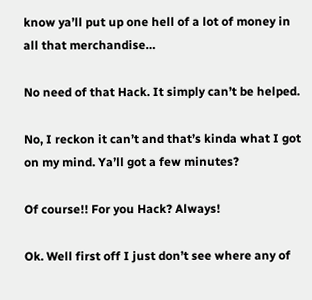know ya’ll put up one hell of a lot of money in all that merchandise…

No need of that Hack. It simply can’t be helped.

No, I reckon it can’t and that’s kinda what I got on my mind. Ya’ll got a few minutes?

Of course!! For you Hack? Always!

Ok. Well first off I just don’t see where any of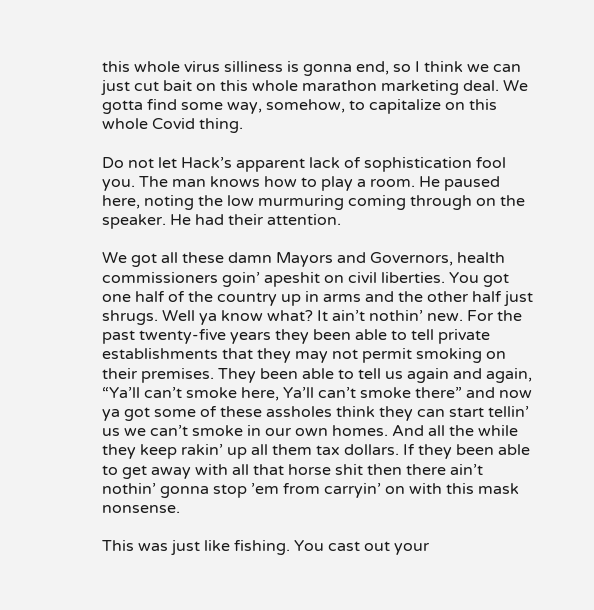this whole virus silliness is gonna end, so I think we can just cut bait on this whole marathon marketing deal. We gotta find some way, somehow, to capitalize on this whole Covid thing.

Do not let Hack’s apparent lack of sophistication fool you. The man knows how to play a room. He paused here, noting the low murmuring coming through on the speaker. He had their attention.

We got all these damn Mayors and Governors, health commissioners goin’ apeshit on civil liberties. You got one half of the country up in arms and the other half just shrugs. Well ya know what? It ain’t nothin’ new. For the past twenty-five years they been able to tell private establishments that they may not permit smoking on their premises. They been able to tell us again and again, “Ya’ll can’t smoke here, Ya’ll can’t smoke there” and now ya got some of these assholes think they can start tellin’ us we can’t smoke in our own homes. And all the while they keep rakin’ up all them tax dollars. If they been able to get away with all that horse shit then there ain’t nothin’ gonna stop ’em from carryin’ on with this mask nonsense.

This was just like fishing. You cast out your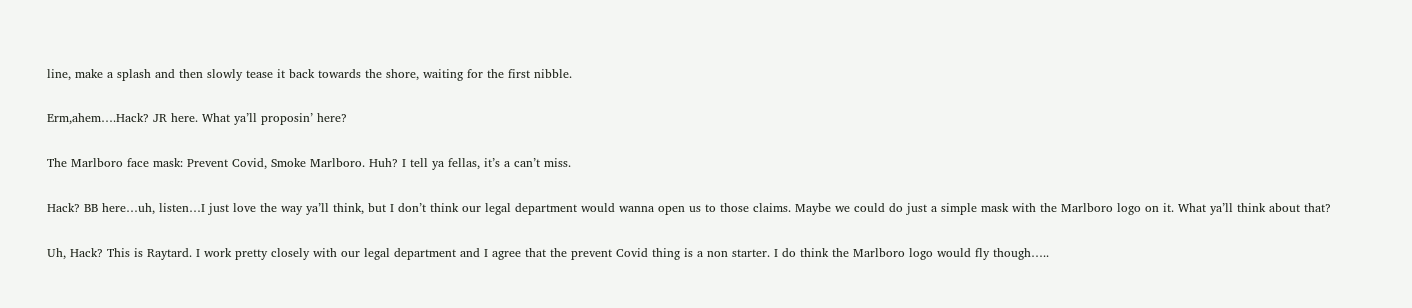line, make a splash and then slowly tease it back towards the shore, waiting for the first nibble.

Erm,ahem….Hack? JR here. What ya’ll proposin’ here?

The Marlboro face mask: Prevent Covid, Smoke Marlboro. Huh? I tell ya fellas, it’s a can’t miss.

Hack? BB here…uh, listen…I just love the way ya’ll think, but I don’t think our legal department would wanna open us to those claims. Maybe we could do just a simple mask with the Marlboro logo on it. What ya’ll think about that?

Uh, Hack? This is Raytard. I work pretty closely with our legal department and I agree that the prevent Covid thing is a non starter. I do think the Marlboro logo would fly though…..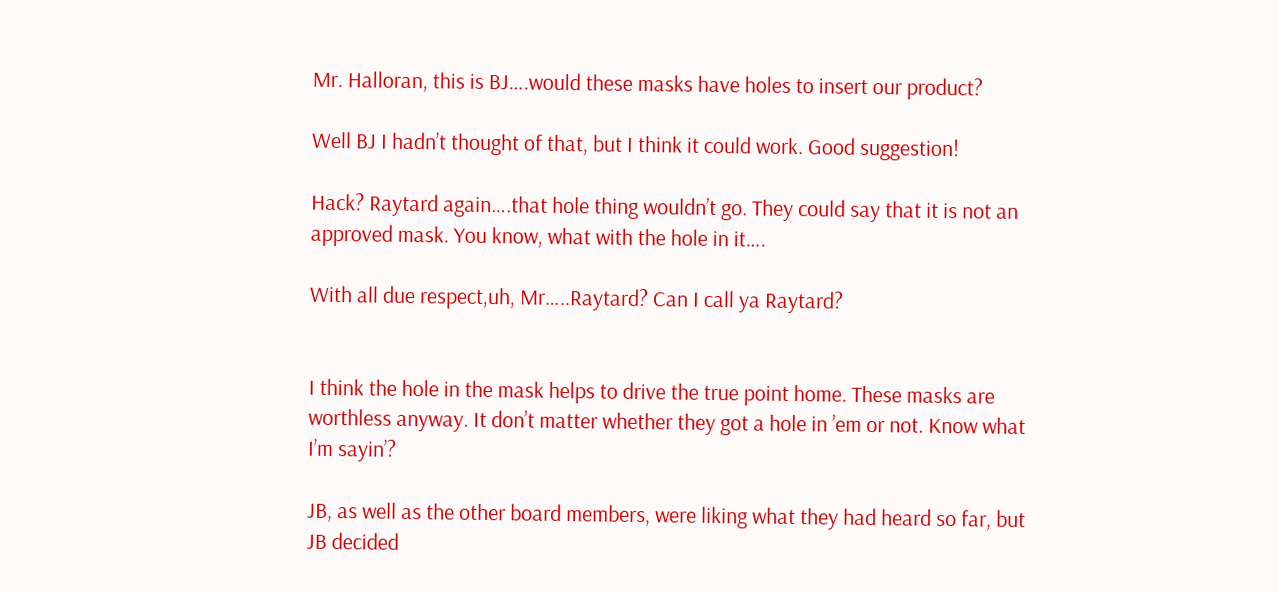Mr. Halloran, this is BJ….would these masks have holes to insert our product?

Well BJ I hadn’t thought of that, but I think it could work. Good suggestion!

Hack? Raytard again….that hole thing wouldn’t go. They could say that it is not an approved mask. You know, what with the hole in it….

With all due respect,uh, Mr…..Raytard? Can I call ya Raytard?


I think the hole in the mask helps to drive the true point home. These masks are worthless anyway. It don’t matter whether they got a hole in ’em or not. Know what I’m sayin’?

JB, as well as the other board members, were liking what they had heard so far, but JB decided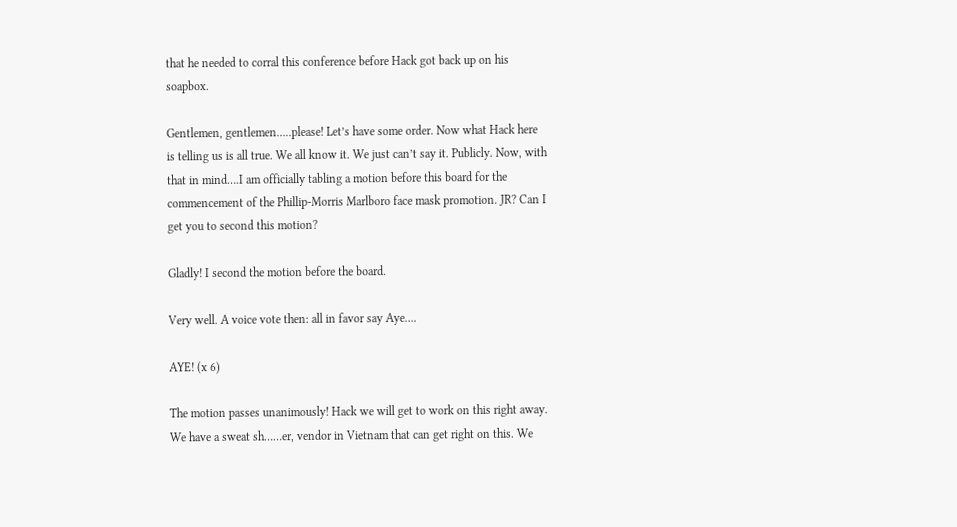that he needed to corral this conference before Hack got back up on his soapbox.

Gentlemen, gentlemen…..please! Let’s have some order. Now what Hack here is telling us is all true. We all know it. We just can’t say it. Publicly. Now, with that in mind….I am officially tabling a motion before this board for the commencement of the Phillip-Morris Marlboro face mask promotion. JR? Can I get you to second this motion?

Gladly! I second the motion before the board.

Very well. A voice vote then: all in favor say Aye….

AYE! (x 6)

The motion passes unanimously! Hack we will get to work on this right away. We have a sweat sh……er, vendor in Vietnam that can get right on this. We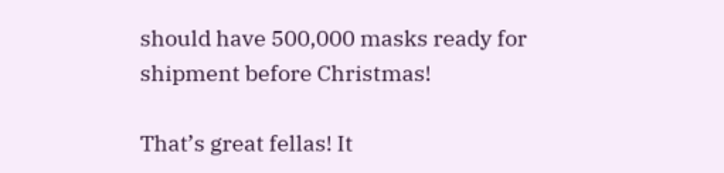should have 500,000 masks ready for shipment before Christmas!

That’s great fellas! It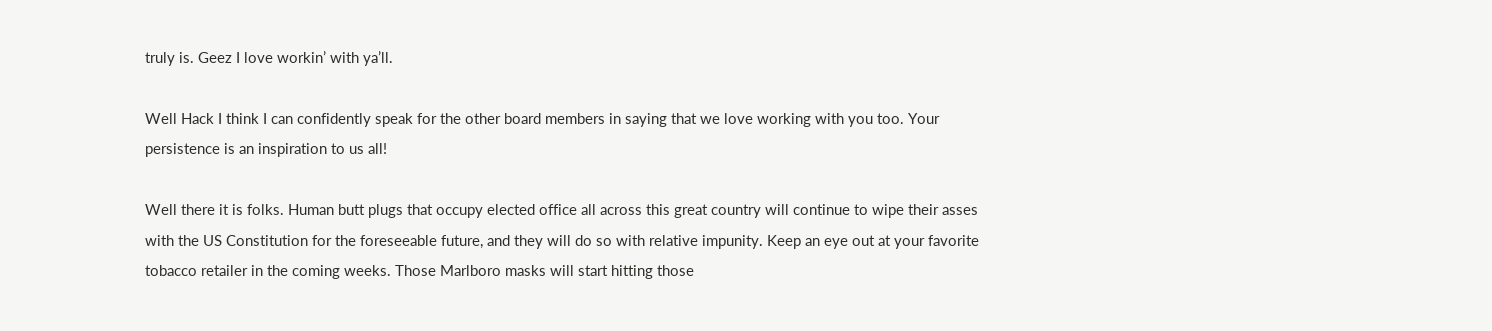truly is. Geez I love workin’ with ya’ll.

Well Hack I think I can confidently speak for the other board members in saying that we love working with you too. Your persistence is an inspiration to us all!

Well there it is folks. Human butt plugs that occupy elected office all across this great country will continue to wipe their asses with the US Constitution for the foreseeable future, and they will do so with relative impunity. Keep an eye out at your favorite tobacco retailer in the coming weeks. Those Marlboro masks will start hitting those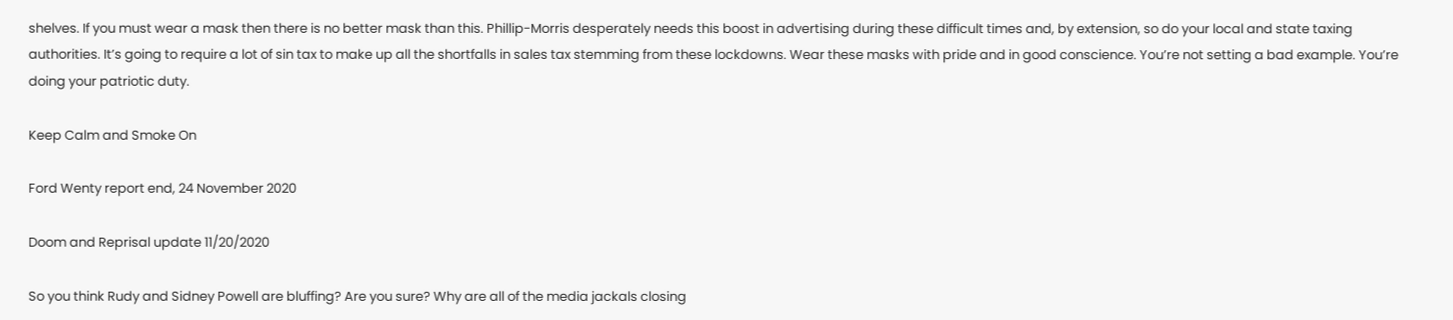shelves. If you must wear a mask then there is no better mask than this. Phillip-Morris desperately needs this boost in advertising during these difficult times and, by extension, so do your local and state taxing authorities. It’s going to require a lot of sin tax to make up all the shortfalls in sales tax stemming from these lockdowns. Wear these masks with pride and in good conscience. You’re not setting a bad example. You’re doing your patriotic duty.

Keep Calm and Smoke On

Ford Wenty report end, 24 November 2020

Doom and Reprisal update 11/20/2020

So you think Rudy and Sidney Powell are bluffing? Are you sure? Why are all of the media jackals closing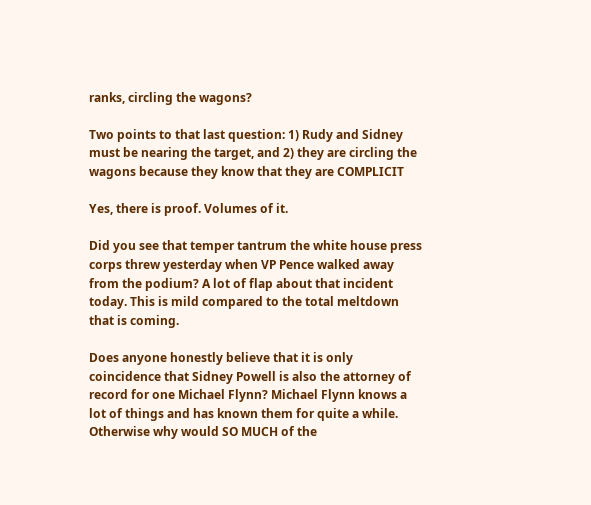ranks, circling the wagons?

Two points to that last question: 1) Rudy and Sidney must be nearing the target, and 2) they are circling the wagons because they know that they are COMPLICIT

Yes, there is proof. Volumes of it.

Did you see that temper tantrum the white house press corps threw yesterday when VP Pence walked away from the podium? A lot of flap about that incident today. This is mild compared to the total meltdown that is coming.

Does anyone honestly believe that it is only coincidence that Sidney Powell is also the attorney of record for one Michael Flynn? Michael Flynn knows a lot of things and has known them for quite a while. Otherwise why would SO MUCH of the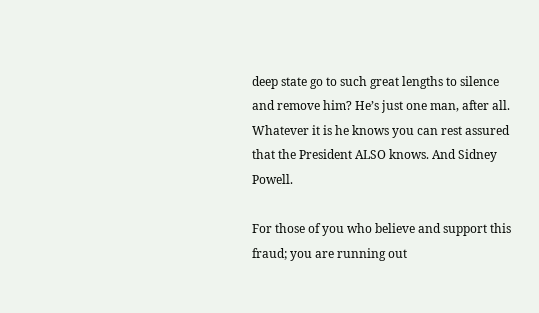deep state go to such great lengths to silence and remove him? He’s just one man, after all. Whatever it is he knows you can rest assured that the President ALSO knows. And Sidney Powell.

For those of you who believe and support this fraud; you are running out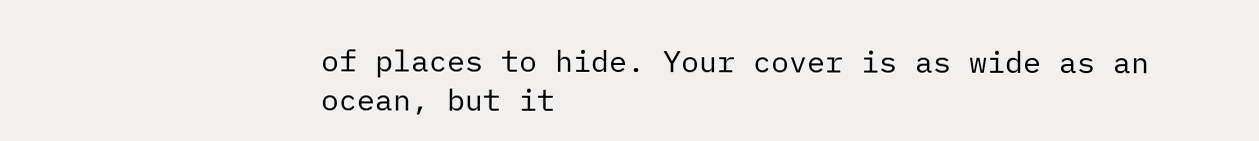of places to hide. Your cover is as wide as an ocean, but it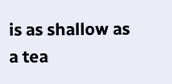is as shallow as a tea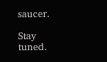saucer.

Stay tuned.